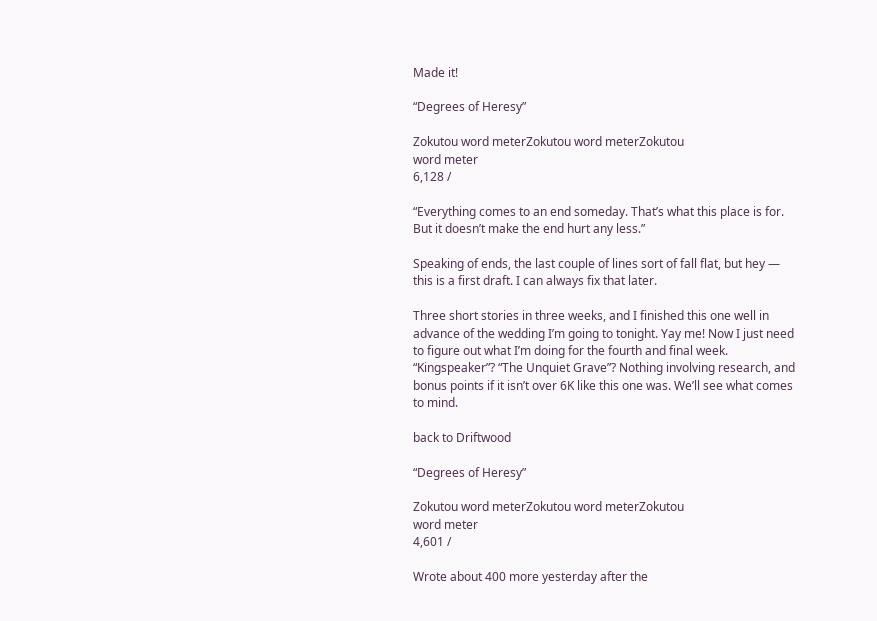Made it!

“Degrees of Heresy”

Zokutou word meterZokutou word meterZokutou
word meter
6,128 /

“Everything comes to an end someday. That’s what this place is for. But it doesn’t make the end hurt any less.”

Speaking of ends, the last couple of lines sort of fall flat, but hey — this is a first draft. I can always fix that later.

Three short stories in three weeks, and I finished this one well in advance of the wedding I’m going to tonight. Yay me! Now I just need to figure out what I’m doing for the fourth and final week. “Kingspeaker”? “The Unquiet Grave”? Nothing involving research, and bonus points if it isn’t over 6K like this one was. We’ll see what comes to mind.

back to Driftwood

“Degrees of Heresy”

Zokutou word meterZokutou word meterZokutou
word meter
4,601 /

Wrote about 400 more yesterday after the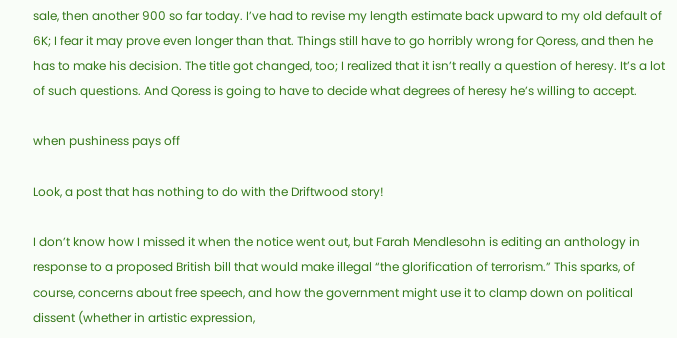sale, then another 900 so far today. I’ve had to revise my length estimate back upward to my old default of 6K; I fear it may prove even longer than that. Things still have to go horribly wrong for Qoress, and then he has to make his decision. The title got changed, too; I realized that it isn’t really a question of heresy. It’s a lot of such questions. And Qoress is going to have to decide what degrees of heresy he’s willing to accept.

when pushiness pays off

Look, a post that has nothing to do with the Driftwood story!

I don’t know how I missed it when the notice went out, but Farah Mendlesohn is editing an anthology in response to a proposed British bill that would make illegal “the glorification of terrorism.” This sparks, of course, concerns about free speech, and how the government might use it to clamp down on political dissent (whether in artistic expression,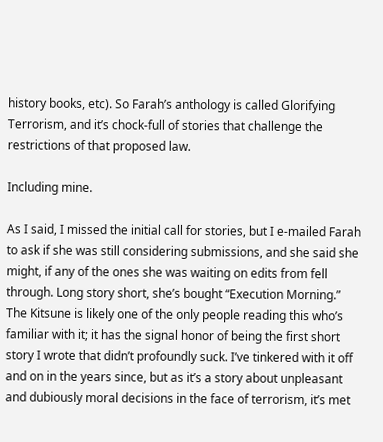history books, etc). So Farah’s anthology is called Glorifying Terrorism, and it’s chock-full of stories that challenge the restrictions of that proposed law.

Including mine.

As I said, I missed the initial call for stories, but I e-mailed Farah to ask if she was still considering submissions, and she said she might, if any of the ones she was waiting on edits from fell through. Long story short, she’s bought “Execution Morning.” The Kitsune is likely one of the only people reading this who’s familiar with it; it has the signal honor of being the first short story I wrote that didn’t profoundly suck. I’ve tinkered with it off and on in the years since, but as it’s a story about unpleasant and dubiously moral decisions in the face of terrorism, it’s met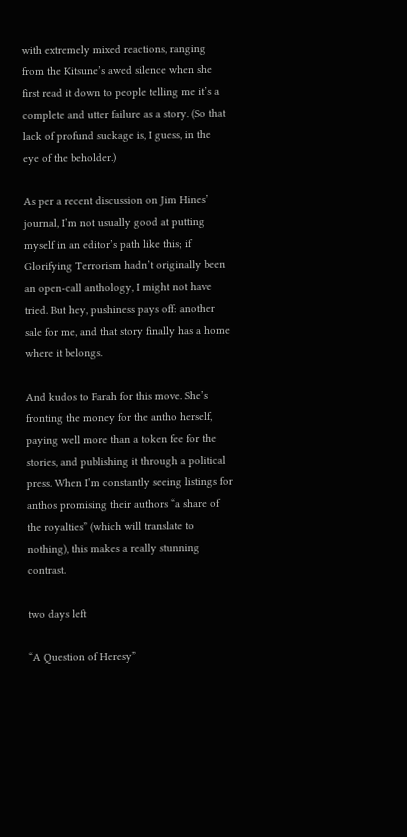with extremely mixed reactions, ranging from the Kitsune’s awed silence when she first read it down to people telling me it’s a complete and utter failure as a story. (So that lack of profund suckage is, I guess, in the eye of the beholder.)

As per a recent discussion on Jim Hines’ journal, I’m not usually good at putting myself in an editor’s path like this; if Glorifying Terrorism hadn’t originally been an open-call anthology, I might not have tried. But hey, pushiness pays off: another sale for me, and that story finally has a home where it belongs.

And kudos to Farah for this move. She’s fronting the money for the antho herself, paying well more than a token fee for the stories, and publishing it through a political press. When I’m constantly seeing listings for anthos promising their authors “a share of the royalties” (which will translate to nothing), this makes a really stunning contrast.

two days left

“A Question of Heresy”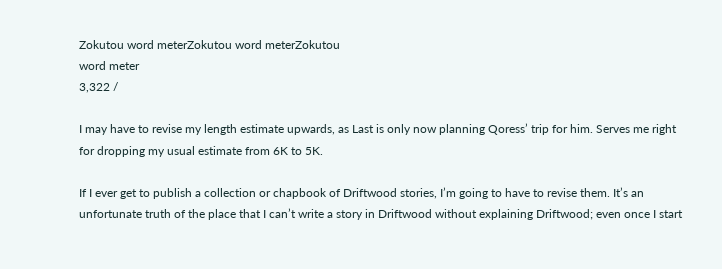Zokutou word meterZokutou word meterZokutou
word meter
3,322 /

I may have to revise my length estimate upwards, as Last is only now planning Qoress’ trip for him. Serves me right for dropping my usual estimate from 6K to 5K.

If I ever get to publish a collection or chapbook of Driftwood stories, I’m going to have to revise them. It’s an unfortunate truth of the place that I can’t write a story in Driftwood without explaining Driftwood; even once I start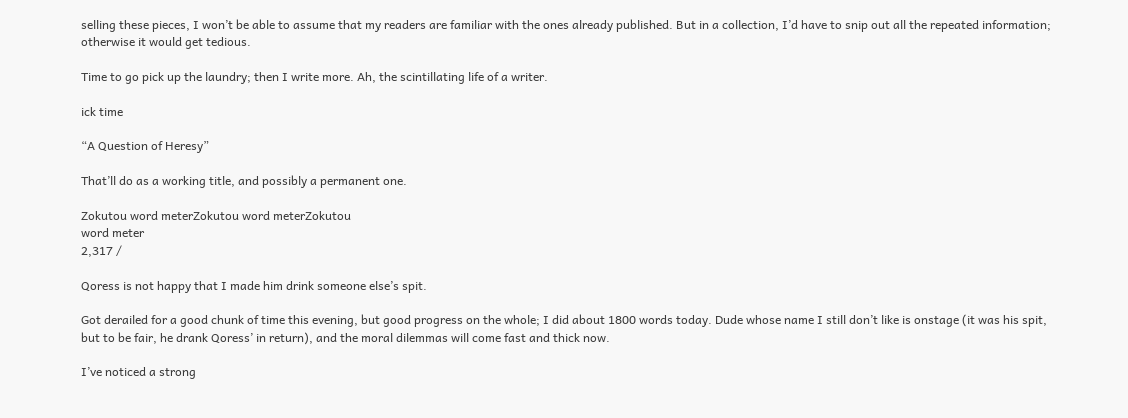selling these pieces, I won’t be able to assume that my readers are familiar with the ones already published. But in a collection, I’d have to snip out all the repeated information; otherwise it would get tedious.

Time to go pick up the laundry; then I write more. Ah, the scintillating life of a writer.

ick time

“A Question of Heresy”

That’ll do as a working title, and possibly a permanent one.

Zokutou word meterZokutou word meterZokutou
word meter
2,317 /

Qoress is not happy that I made him drink someone else’s spit.

Got derailed for a good chunk of time this evening, but good progress on the whole; I did about 1800 words today. Dude whose name I still don’t like is onstage (it was his spit, but to be fair, he drank Qoress’ in return), and the moral dilemmas will come fast and thick now.

I’ve noticed a strong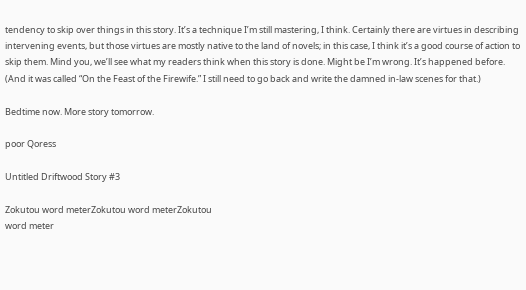tendency to skip over things in this story. It’s a technique I’m still mastering, I think. Certainly there are virtues in describing intervening events, but those virtues are mostly native to the land of novels; in this case, I think it’s a good course of action to skip them. Mind you, we’ll see what my readers think when this story is done. Might be I’m wrong. It’s happened before. (And it was called “On the Feast of the Firewife.” I still need to go back and write the damned in-law scenes for that.)

Bedtime now. More story tomorrow.

poor Qoress

Untitled Driftwood Story #3

Zokutou word meterZokutou word meterZokutou
word meter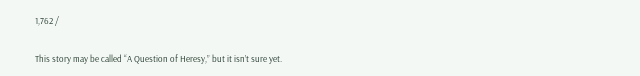1,762 /

This story may be called “A Question of Heresy,” but it isn’t sure yet.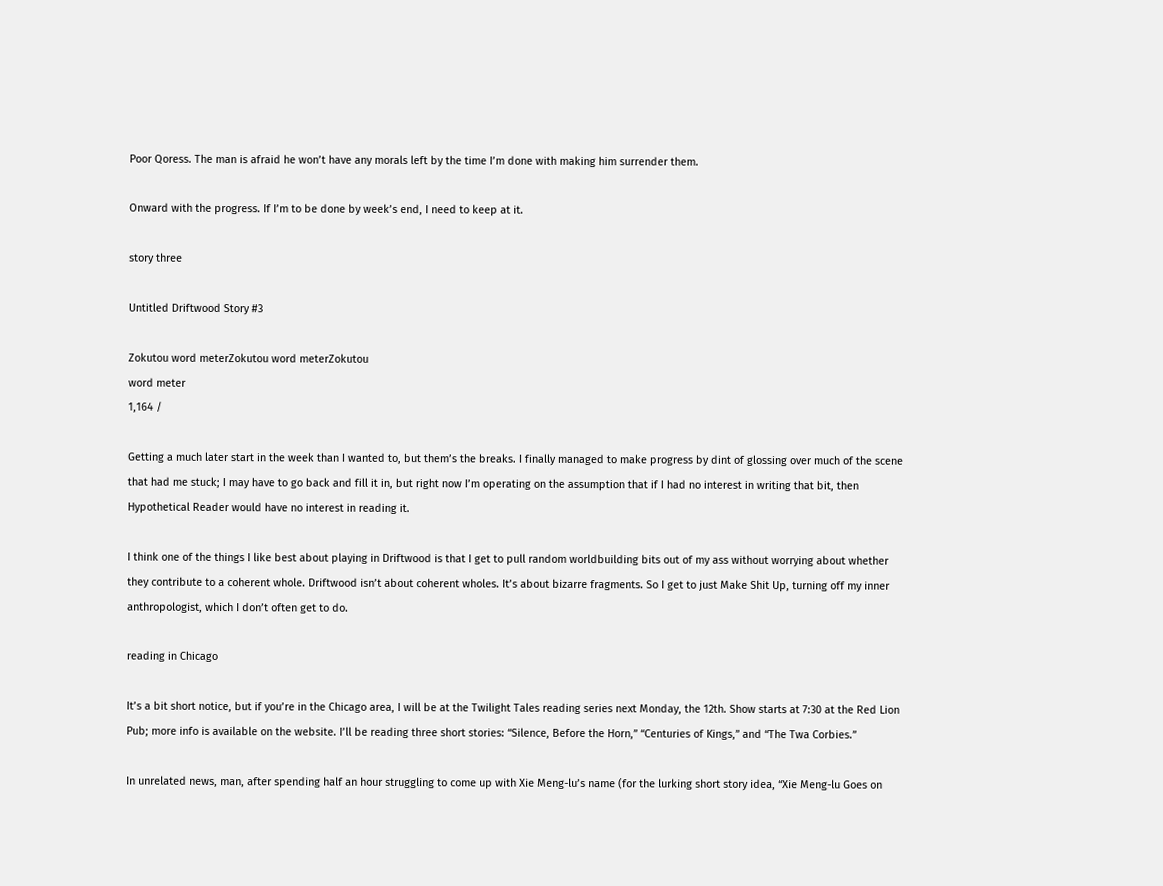Poor Qoress. The man is afraid he won’t have any morals left by the time I’m done with making him surrender them.

Onward with the progress. If I’m to be done by week’s end, I need to keep at it.

story three

Untitled Driftwood Story #3

Zokutou word meterZokutou word meterZokutou
word meter
1,164 /

Getting a much later start in the week than I wanted to, but them’s the breaks. I finally managed to make progress by dint of glossing over much of the scene that had me stuck; I may have to go back and fill it in, but right now I’m operating on the assumption that if I had no interest in writing that bit, then Hypothetical Reader would have no interest in reading it.

I think one of the things I like best about playing in Driftwood is that I get to pull random worldbuilding bits out of my ass without worrying about whether they contribute to a coherent whole. Driftwood isn’t about coherent wholes. It’s about bizarre fragments. So I get to just Make Shit Up, turning off my inner anthropologist, which I don’t often get to do.

reading in Chicago

It’s a bit short notice, but if you’re in the Chicago area, I will be at the Twilight Tales reading series next Monday, the 12th. Show starts at 7:30 at the Red Lion Pub; more info is available on the website. I’ll be reading three short stories: “Silence, Before the Horn,” “Centuries of Kings,” and “The Twa Corbies.”

In unrelated news, man, after spending half an hour struggling to come up with Xie Meng-lu’s name (for the lurking short story idea, “Xie Meng-lu Goes on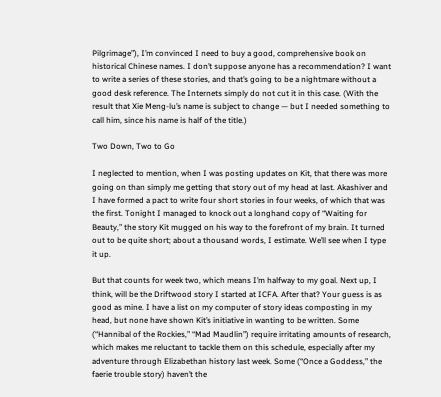Pilgrimage”), I’m convinced I need to buy a good, comprehensive book on historical Chinese names. I don’t suppose anyone has a recommendation? I want to write a series of these stories, and that’s going to be a nightmare without a good desk reference. The Internets simply do not cut it in this case. (With the result that Xie Meng-lu’s name is subject to change — but I needed something to call him, since his name is half of the title.)

Two Down, Two to Go

I neglected to mention, when I was posting updates on Kit, that there was more going on than simply me getting that story out of my head at last. Akashiver and I have formed a pact to write four short stories in four weeks, of which that was the first. Tonight I managed to knock out a longhand copy of “Waiting for Beauty,” the story Kit mugged on his way to the forefront of my brain. It turned out to be quite short; about a thousand words, I estimate. We’ll see when I type it up.

But that counts for week two, which means I’m halfway to my goal. Next up, I think, will be the Driftwood story I started at ICFA. After that? Your guess is as good as mine. I have a list on my computer of story ideas composting in my head, but none have shown Kit’s initiative in wanting to be written. Some (“Hannibal of the Rockies,” “Mad Maudlin”) require irritating amounts of research, which makes me reluctant to tackle them on this schedule, especially after my adventure through Elizabethan history last week. Some (“Once a Goddess,” the faerie trouble story) haven’t the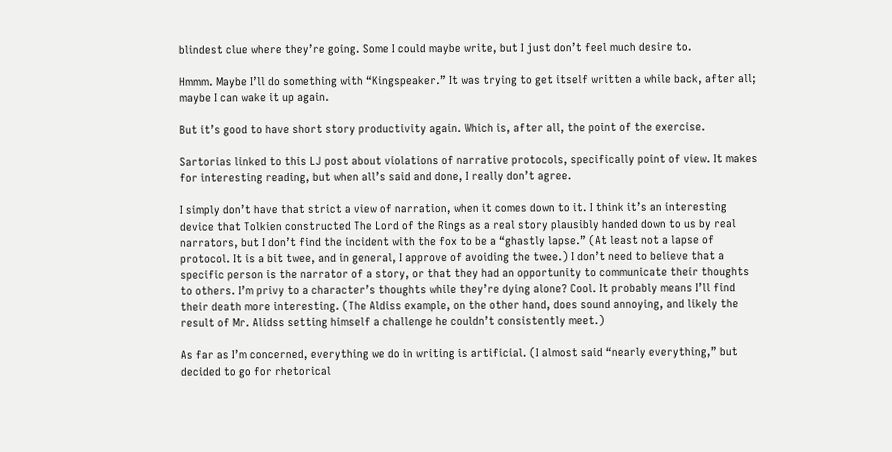blindest clue where they’re going. Some I could maybe write, but I just don’t feel much desire to.

Hmmm. Maybe I’ll do something with “Kingspeaker.” It was trying to get itself written a while back, after all; maybe I can wake it up again.

But it’s good to have short story productivity again. Which is, after all, the point of the exercise.

Sartorias linked to this LJ post about violations of narrative protocols, specifically point of view. It makes for interesting reading, but when all’s said and done, I really don’t agree.

I simply don’t have that strict a view of narration, when it comes down to it. I think it’s an interesting device that Tolkien constructed The Lord of the Rings as a real story plausibly handed down to us by real narrators, but I don’t find the incident with the fox to be a “ghastly lapse.” (At least not a lapse of protocol. It is a bit twee, and in general, I approve of avoiding the twee.) I don’t need to believe that a specific person is the narrator of a story, or that they had an opportunity to communicate their thoughts to others. I’m privy to a character’s thoughts while they’re dying alone? Cool. It probably means I’ll find their death more interesting. (The Aldiss example, on the other hand, does sound annoying, and likely the result of Mr. Alidss setting himself a challenge he couldn’t consistently meet.)

As far as I’m concerned, everything we do in writing is artificial. (I almost said “nearly everything,” but decided to go for rhetorical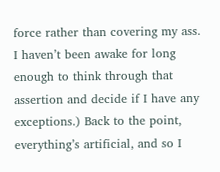force rather than covering my ass. I haven’t been awake for long enough to think through that assertion and decide if I have any exceptions.) Back to the point, everything’s artificial, and so I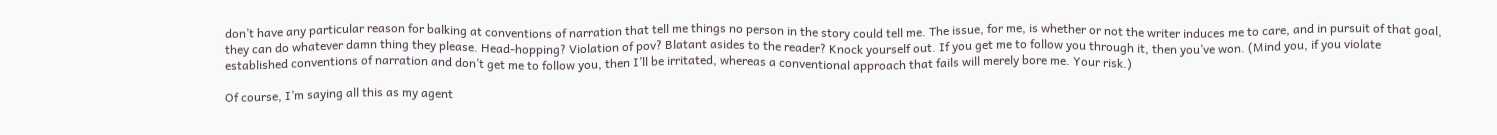don’t have any particular reason for balking at conventions of narration that tell me things no person in the story could tell me. The issue, for me, is whether or not the writer induces me to care, and in pursuit of that goal, they can do whatever damn thing they please. Head-hopping? Violation of pov? Blatant asides to the reader? Knock yourself out. If you get me to follow you through it, then you’ve won. (Mind you, if you violate established conventions of narration and don’t get me to follow you, then I’ll be irritated, whereas a conventional approach that fails will merely bore me. Your risk.)

Of course, I’m saying all this as my agent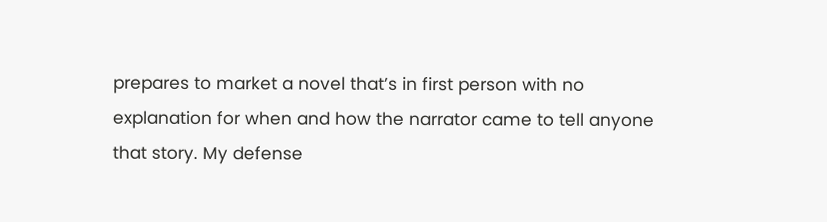prepares to market a novel that’s in first person with no explanation for when and how the narrator came to tell anyone that story. My defense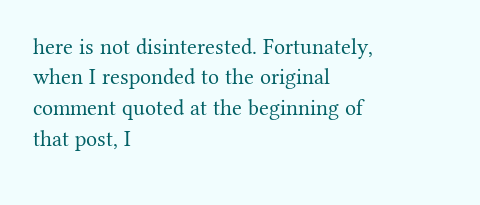here is not disinterested. Fortunately, when I responded to the original comment quoted at the beginning of that post, I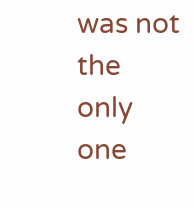was not the only one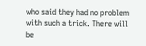who said they had no problem with such a trick. There will be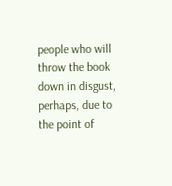people who will throw the book down in disgust, perhaps, due to the point of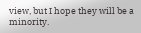view, but I hope they will be a minority.